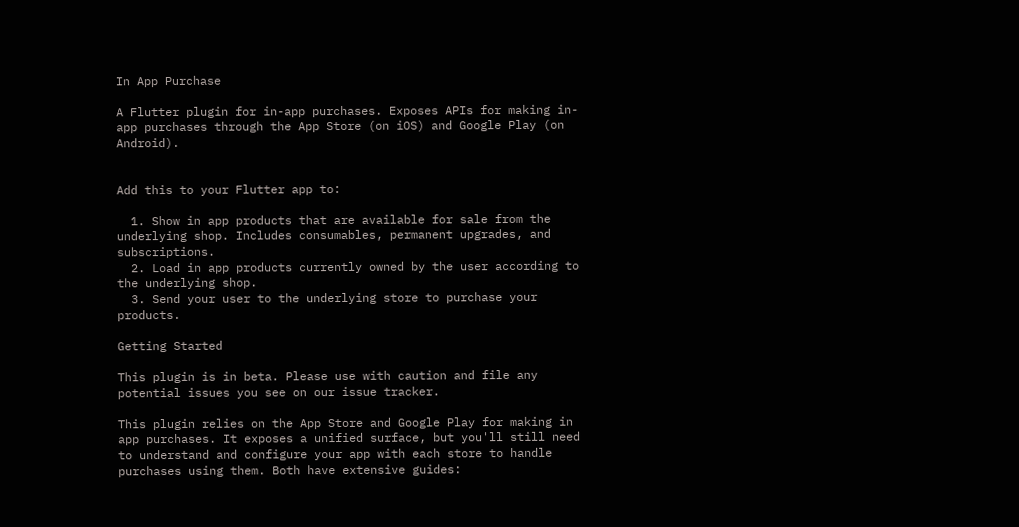In App Purchase

A Flutter plugin for in-app purchases. Exposes APIs for making in-app purchases through the App Store (on iOS) and Google Play (on Android).


Add this to your Flutter app to:

  1. Show in app products that are available for sale from the underlying shop. Includes consumables, permanent upgrades, and subscriptions.
  2. Load in app products currently owned by the user according to the underlying shop.
  3. Send your user to the underlying store to purchase your products.

Getting Started

This plugin is in beta. Please use with caution and file any potential issues you see on our issue tracker.

This plugin relies on the App Store and Google Play for making in app purchases. It exposes a unified surface, but you'll still need to understand and configure your app with each store to handle purchases using them. Both have extensive guides: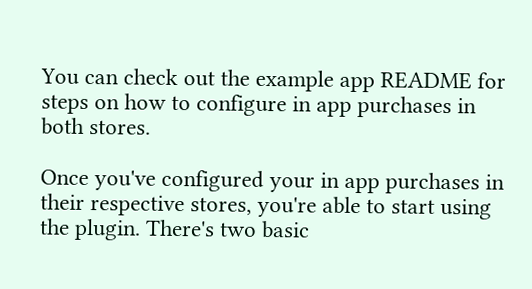You can check out the example app README for steps on how to configure in app purchases in both stores.

Once you've configured your in app purchases in their respective stores, you're able to start using the plugin. There's two basic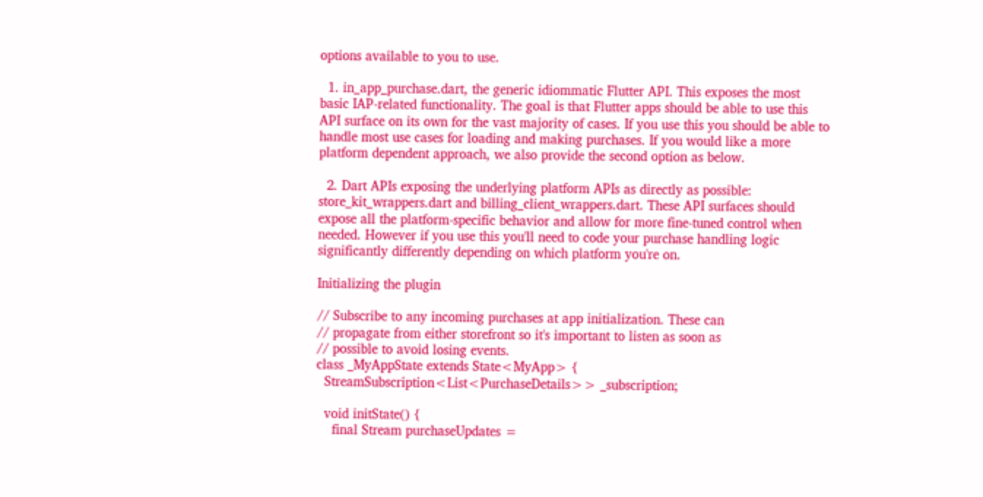options available to you to use.

  1. in_app_purchase.dart, the generic idiommatic Flutter API. This exposes the most basic IAP-related functionality. The goal is that Flutter apps should be able to use this API surface on its own for the vast majority of cases. If you use this you should be able to handle most use cases for loading and making purchases. If you would like a more platform dependent approach, we also provide the second option as below.

  2. Dart APIs exposing the underlying platform APIs as directly as possible: store_kit_wrappers.dart and billing_client_wrappers.dart. These API surfaces should expose all the platform-specific behavior and allow for more fine-tuned control when needed. However if you use this you'll need to code your purchase handling logic significantly differently depending on which platform you're on.

Initializing the plugin

// Subscribe to any incoming purchases at app initialization. These can
// propagate from either storefront so it's important to listen as soon as
// possible to avoid losing events.
class _MyAppState extends State<MyApp> {
  StreamSubscription<List<PurchaseDetails>> _subscription;

  void initState() {
    final Stream purchaseUpdates =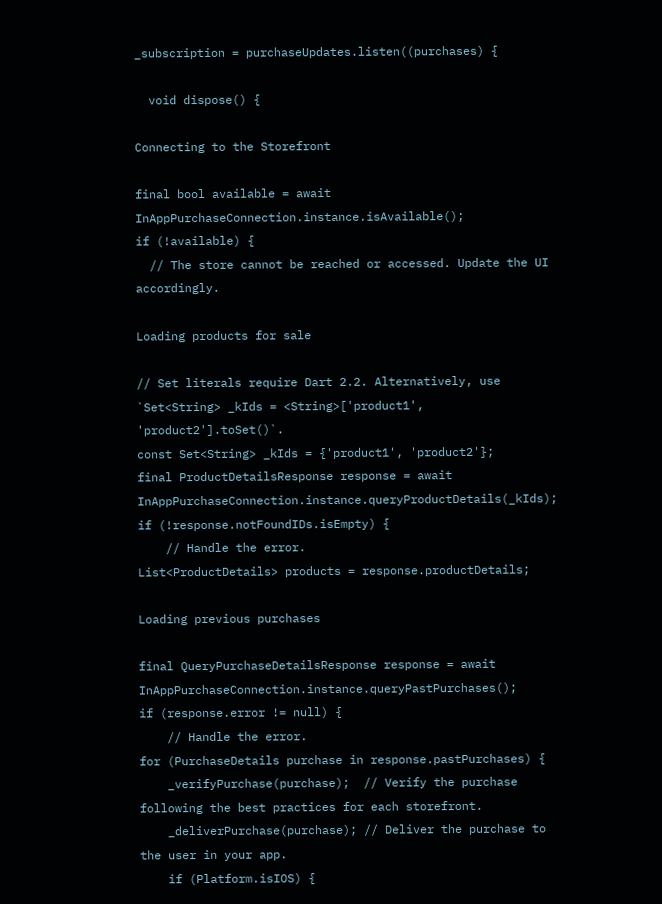_subscription = purchaseUpdates.listen((purchases) {

  void dispose() {

Connecting to the Storefront

final bool available = await InAppPurchaseConnection.instance.isAvailable();
if (!available) {
  // The store cannot be reached or accessed. Update the UI accordingly.

Loading products for sale

// Set literals require Dart 2.2. Alternatively, use `Set<String> _kIds = <String>['product1', 'product2'].toSet()`.
const Set<String> _kIds = {'product1', 'product2'};
final ProductDetailsResponse response = await InAppPurchaseConnection.instance.queryProductDetails(_kIds);
if (!response.notFoundIDs.isEmpty) {
    // Handle the error.
List<ProductDetails> products = response.productDetails;

Loading previous purchases

final QueryPurchaseDetailsResponse response = await InAppPurchaseConnection.instance.queryPastPurchases();
if (response.error != null) {
    // Handle the error.
for (PurchaseDetails purchase in response.pastPurchases) {
    _verifyPurchase(purchase);  // Verify the purchase following the best practices for each storefront.
    _deliverPurchase(purchase); // Deliver the purchase to the user in your app.
    if (Platform.isIOS) {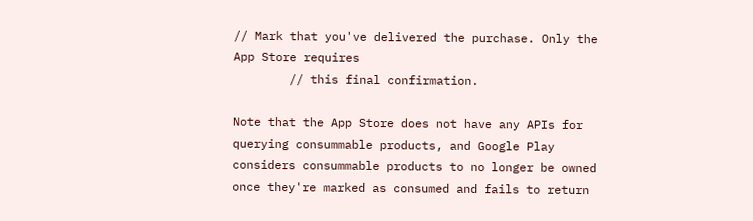// Mark that you've delivered the purchase. Only the App Store requires
        // this final confirmation.

Note that the App Store does not have any APIs for querying consummable products, and Google Play considers consummable products to no longer be owned once they're marked as consumed and fails to return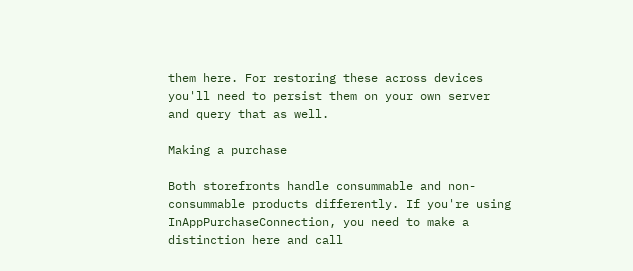them here. For restoring these across devices you'll need to persist them on your own server and query that as well.

Making a purchase

Both storefronts handle consummable and non-consummable products differently. If you're using InAppPurchaseConnection, you need to make a distinction here and call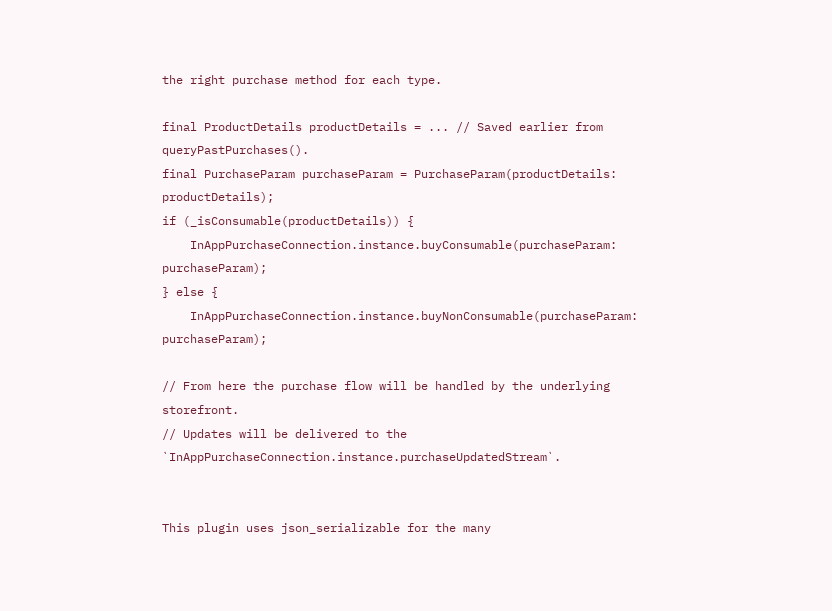the right purchase method for each type.

final ProductDetails productDetails = ... // Saved earlier from queryPastPurchases().
final PurchaseParam purchaseParam = PurchaseParam(productDetails: productDetails);
if (_isConsumable(productDetails)) {
    InAppPurchaseConnection.instance.buyConsumable(purchaseParam: purchaseParam);
} else {
    InAppPurchaseConnection.instance.buyNonConsumable(purchaseParam: purchaseParam);

// From here the purchase flow will be handled by the underlying storefront.
// Updates will be delivered to the `InAppPurchaseConnection.instance.purchaseUpdatedStream`.


This plugin uses json_serializable for the many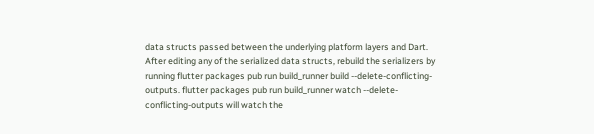data structs passed between the underlying platform layers and Dart. After editing any of the serialized data structs, rebuild the serializers by running flutter packages pub run build_runner build --delete-conflicting-outputs. flutter packages pub run build_runner watch --delete-conflicting-outputs will watch the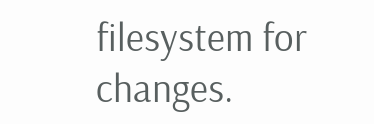filesystem for changes.